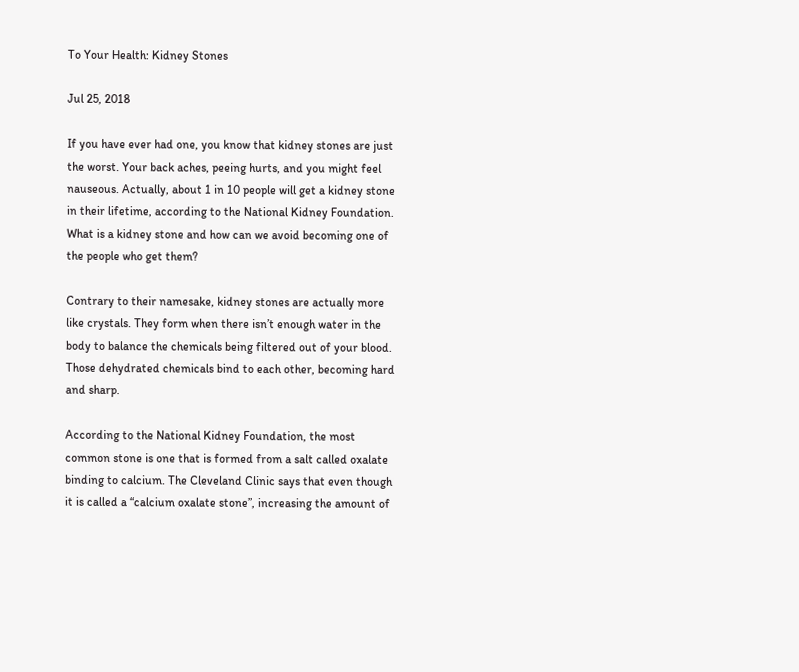To Your Health: Kidney Stones

Jul 25, 2018

If you have ever had one, you know that kidney stones are just the worst. Your back aches, peeing hurts, and you might feel nauseous. Actually, about 1 in 10 people will get a kidney stone in their lifetime, according to the National Kidney Foundation. What is a kidney stone and how can we avoid becoming one of the people who get them?

Contrary to their namesake, kidney stones are actually more like crystals. They form when there isn’t enough water in the body to balance the chemicals being filtered out of your blood. Those dehydrated chemicals bind to each other, becoming hard and sharp.

According to the National Kidney Foundation, the most common stone is one that is formed from a salt called oxalate binding to calcium. The Cleveland Clinic says that even though it is called a “calcium oxalate stone”, increasing the amount of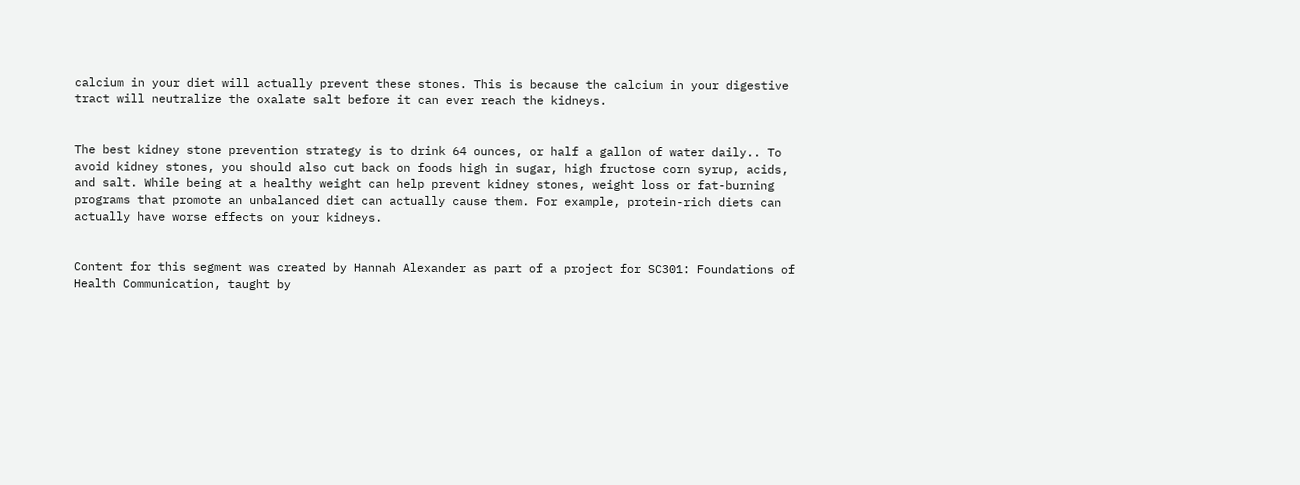calcium in your diet will actually prevent these stones. This is because the calcium in your digestive tract will neutralize the oxalate salt before it can ever reach the kidneys.


The best kidney stone prevention strategy is to drink 64 ounces, or half a gallon of water daily.. To avoid kidney stones, you should also cut back on foods high in sugar, high fructose corn syrup, acids, and salt. While being at a healthy weight can help prevent kidney stones, weight loss or fat-burning programs that promote an unbalanced diet can actually cause them. For example, protein-rich diets can actually have worse effects on your kidneys.


Content for this segment was created by Hannah Alexander as part of a project for SC301: Foundations of Health Communication, taught by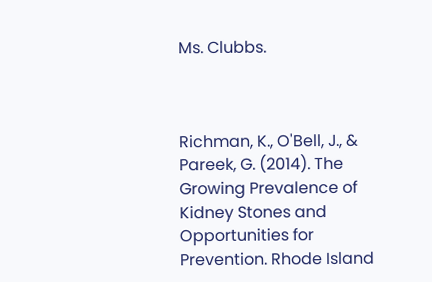Ms. Clubbs.



Richman, K., O'Bell, J., & Pareek, G. (2014). The Growing Prevalence of Kidney Stones and Opportunities for Prevention. Rhode Island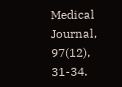Medical Journal, 97(12), 31-34.